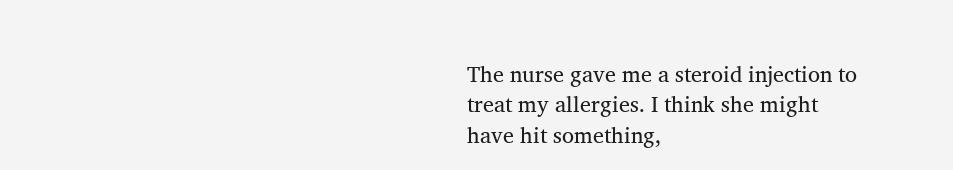The nurse gave me a steroid injection to treat my allergies. I think she might have hit something,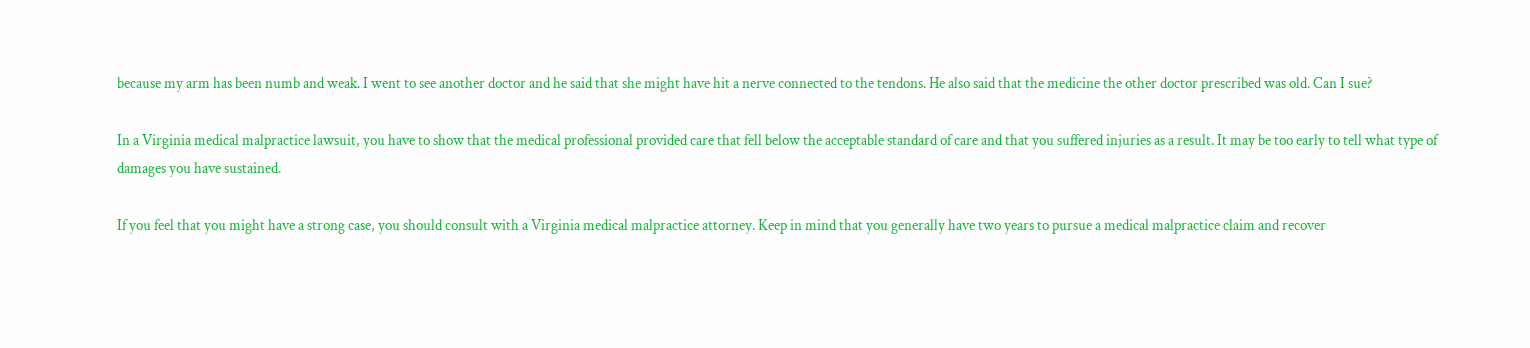because my arm has been numb and weak. I went to see another doctor and he said that she might have hit a nerve connected to the tendons. He also said that the medicine the other doctor prescribed was old. Can I sue?

In a Virginia medical malpractice lawsuit, you have to show that the medical professional provided care that fell below the acceptable standard of care and that you suffered injuries as a result. It may be too early to tell what type of damages you have sustained.

If you feel that you might have a strong case, you should consult with a Virginia medical malpractice attorney. Keep in mind that you generally have two years to pursue a medical malpractice claim and recover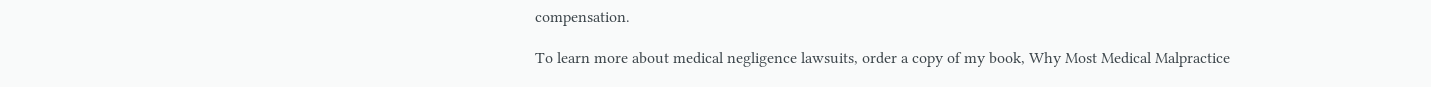compensation.

To learn more about medical negligence lawsuits, order a copy of my book, Why Most Medical Malpractice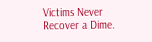Victims Never Recover a Dime.